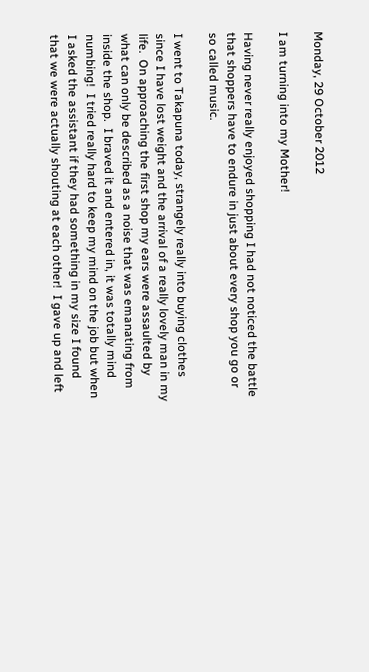Monday, 29 October 2012

I am turning into my Mother!

Having never really enjoyed shopping I had not noticed the battle that shoppers have to endure in just about every shop you go or so called music.

I went to Takapuna today, strangely really into buying clothes since I have lost weight and the arrival of a really lovely man in my life.  On approaching the first shop my ears were assaulted by what can only be described as a noise that was emanating from inside the shop.  I braved it and entered in, it was totally mind numbing!  I tried really hard to keep my mind on the job but when I asked the assistant if they had something in my size I found that we were actually shouting at each other!  I gave up and left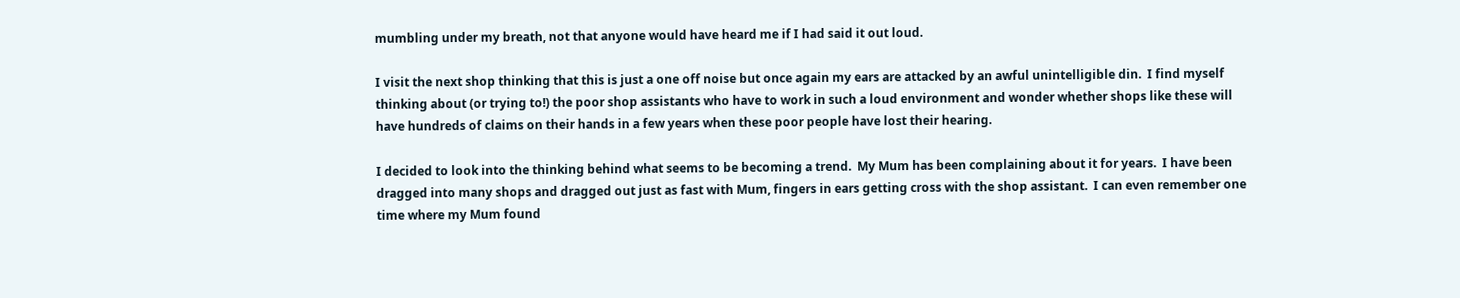mumbling under my breath, not that anyone would have heard me if I had said it out loud.

I visit the next shop thinking that this is just a one off noise but once again my ears are attacked by an awful unintelligible din.  I find myself thinking about (or trying to!) the poor shop assistants who have to work in such a loud environment and wonder whether shops like these will have hundreds of claims on their hands in a few years when these poor people have lost their hearing.

I decided to look into the thinking behind what seems to be becoming a trend.  My Mum has been complaining about it for years.  I have been dragged into many shops and dragged out just as fast with Mum, fingers in ears getting cross with the shop assistant.  I can even remember one time where my Mum found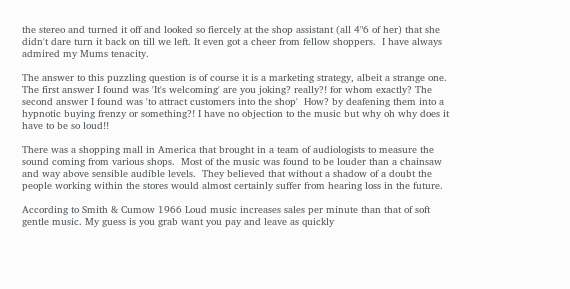the stereo and turned it off and looked so fiercely at the shop assistant (all 4"6 of her) that she didn't dare turn it back on till we left. It even got a cheer from fellow shoppers.  I have always admired my Mums tenacity.

The answer to this puzzling question is of course it is a marketing strategy, albeit a strange one.  The first answer I found was 'It's welcoming' are you joking? really?! for whom exactly? The second answer I found was 'to attract customers into the shop'  How? by deafening them into a hypnotic buying frenzy or something?! I have no objection to the music but why oh why does it have to be so loud!!

There was a shopping mall in America that brought in a team of audiologists to measure the sound coming from various shops.  Most of the music was found to be louder than a chainsaw and way above sensible audible levels.  They believed that without a shadow of a doubt the people working within the stores would almost certainly suffer from hearing loss in the future.

According to Smith & Cumow 1966 Loud music increases sales per minute than that of soft gentle music. My guess is you grab want you pay and leave as quickly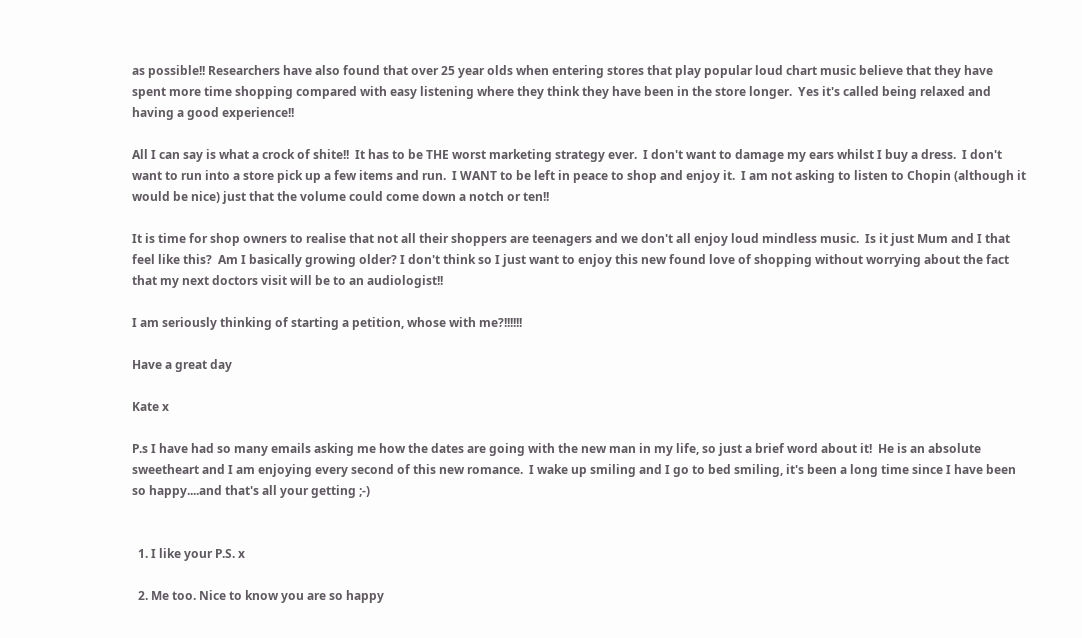as possible!! Researchers have also found that over 25 year olds when entering stores that play popular loud chart music believe that they have spent more time shopping compared with easy listening where they think they have been in the store longer.  Yes it's called being relaxed and having a good experience!!

All I can say is what a crock of shite!!  It has to be THE worst marketing strategy ever.  I don't want to damage my ears whilst I buy a dress.  I don't want to run into a store pick up a few items and run.  I WANT to be left in peace to shop and enjoy it.  I am not asking to listen to Chopin (although it would be nice) just that the volume could come down a notch or ten!!

It is time for shop owners to realise that not all their shoppers are teenagers and we don't all enjoy loud mindless music.  Is it just Mum and I that feel like this?  Am I basically growing older? I don't think so I just want to enjoy this new found love of shopping without worrying about the fact that my next doctors visit will be to an audiologist!!

I am seriously thinking of starting a petition, whose with me?!!!!!!

Have a great day

Kate x

P.s I have had so many emails asking me how the dates are going with the new man in my life, so just a brief word about it!  He is an absolute sweetheart and I am enjoying every second of this new romance.  I wake up smiling and I go to bed smiling, it's been a long time since I have been so happy....and that's all your getting ;-)


  1. I like your P.S. x

  2. Me too. Nice to know you are so happy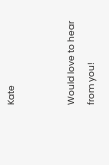Kate


Would love to hear from you!